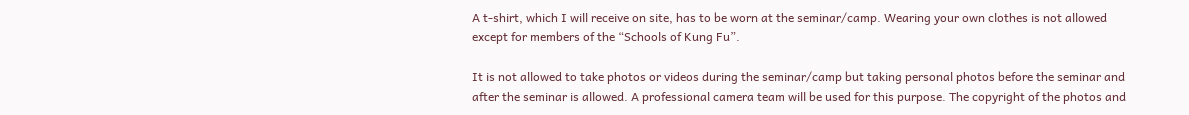A t-shirt, which I will receive on site, has to be worn at the seminar/camp. Wearing your own clothes is not allowed except for members of the “Schools of Kung Fu”.

It is not allowed to take photos or videos during the seminar/camp but taking personal photos before the seminar and after the seminar is allowed. A professional camera team will be used for this purpose. The copyright of the photos and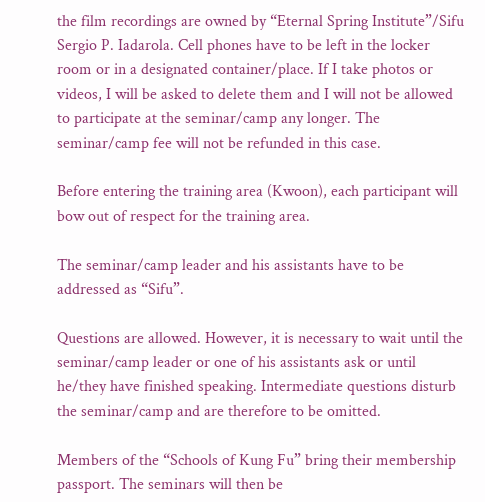the film recordings are owned by “Eternal Spring Institute”/Sifu Sergio P. Iadarola. Cell phones have to be left in the locker room or in a designated container/place. If I take photos or videos, I will be asked to delete them and I will not be allowed to participate at the seminar/camp any longer. The seminar/camp fee will not be refunded in this case.

Before entering the training area (Kwoon), each participant will bow out of respect for the training area.

The seminar/camp leader and his assistants have to be addressed as “Sifu”.

Questions are allowed. However, it is necessary to wait until the seminar/camp leader or one of his assistants ask or until he/they have finished speaking. Intermediate questions disturb the seminar/camp and are therefore to be omitted.

Members of the “Schools of Kung Fu” bring their membership passport. The seminars will then be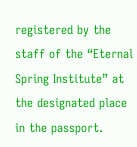registered by the staff of the “Eternal Spring Institute” at the designated place in the passport.